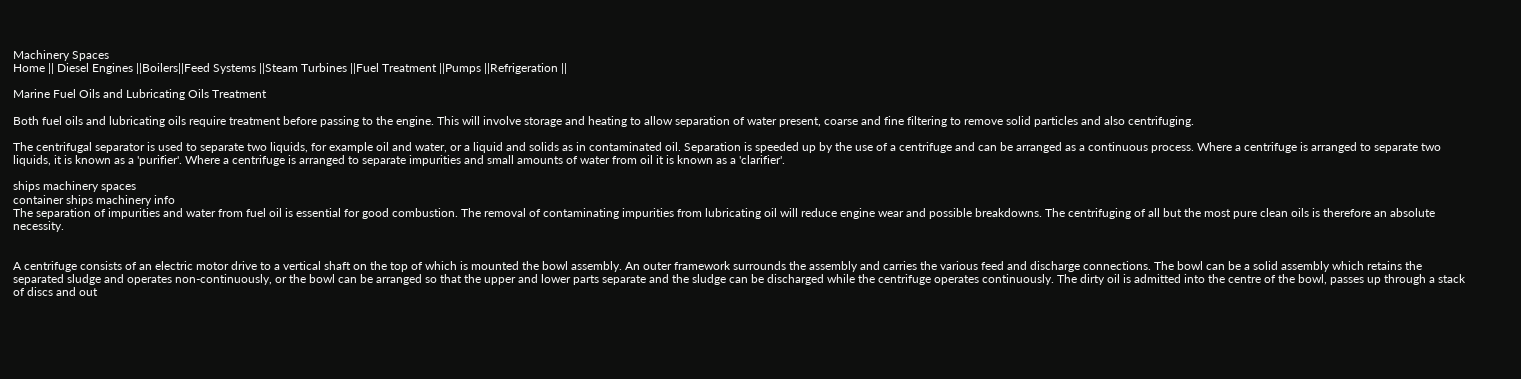Machinery Spaces
Home || Diesel Engines ||Boilers||Feed Systems ||Steam Turbines ||Fuel Treatment ||Pumps ||Refrigeration ||

Marine Fuel Oils and Lubricating Oils Treatment

Both fuel oils and lubricating oils require treatment before passing to the engine. This will involve storage and heating to allow separation of water present, coarse and fine filtering to remove solid particles and also centrifuging.

The centrifugal separator is used to separate two liquids, for example oil and water, or a liquid and solids as in contaminated oil. Separation is speeded up by the use of a centrifuge and can be arranged as a continuous process. Where a centrifuge is arranged to separate two liquids, it is known as a 'purifier'. Where a centrifuge is arranged to separate impurities and small amounts of water from oil it is known as a 'clarifier'.

ships machinery spaces
container ships machinery info
The separation of impurities and water from fuel oil is essential for good combustion. The removal of contaminating impurities from lubricating oil will reduce engine wear and possible breakdowns. The centrifuging of all but the most pure clean oils is therefore an absolute necessity.


A centrifuge consists of an electric motor drive to a vertical shaft on the top of which is mounted the bowl assembly. An outer framework surrounds the assembly and carries the various feed and discharge connections. The bowl can be a solid assembly which retains the separated sludge and operates non-continuously, or the bowl can be arranged so that the upper and lower parts separate and the sludge can be discharged while the centrifuge operates continuously. The dirty oil is admitted into the centre of the bowl, passes up through a stack of discs and out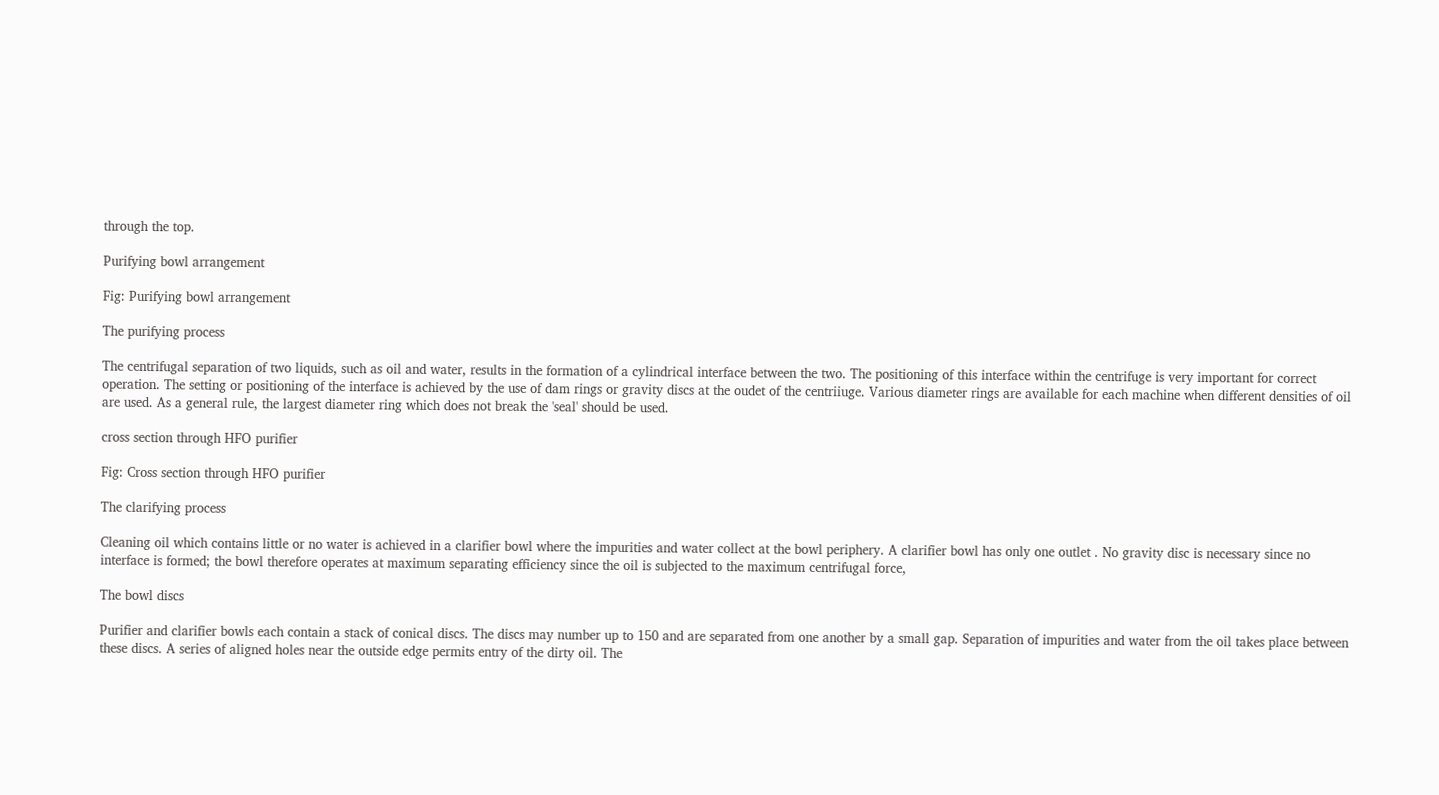through the top.

Purifying bowl arrangement

Fig: Purifying bowl arrangement

The purifying process

The centrifugal separation of two liquids, such as oil and water, results in the formation of a cylindrical interface between the two. The positioning of this interface within the centrifuge is very important for correct operation. The setting or positioning of the interface is achieved by the use of dam rings or gravity discs at the oudet of the centriiuge. Various diameter rings are available for each machine when different densities of oil are used. As a general rule, the largest diameter ring which does not break the 'seal' should be used.

cross section through HFO purifier

Fig: Cross section through HFO purifier

The clarifying process

Cleaning oil which contains little or no water is achieved in a clarifier bowl where the impurities and water collect at the bowl periphery. A clarifier bowl has only one outlet . No gravity disc is necessary since no interface is formed; the bowl therefore operates at maximum separating efficiency since the oil is subjected to the maximum centrifugal force,

The bowl discs

Purifier and clarifier bowls each contain a stack of conical discs. The discs may number up to 150 and are separated from one another by a small gap. Separation of impurities and water from the oil takes place between these discs. A series of aligned holes near the outside edge permits entry of the dirty oil. The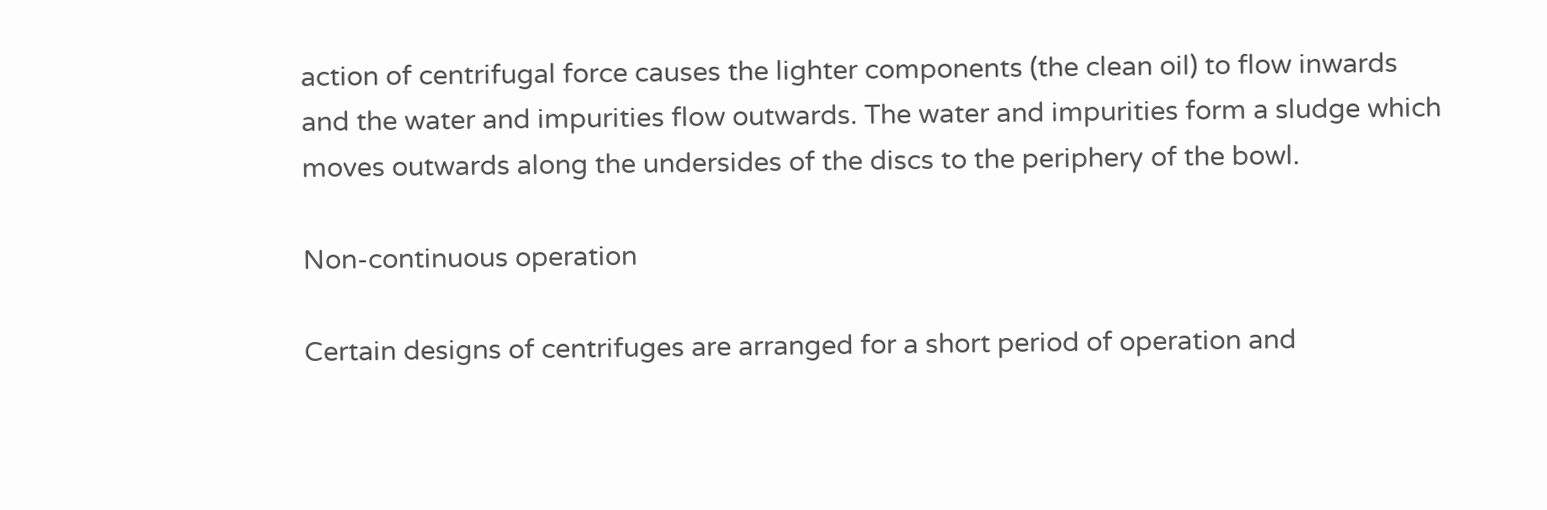action of centrifugal force causes the lighter components (the clean oil) to flow inwards and the water and impurities flow outwards. The water and impurities form a sludge which moves outwards along the undersides of the discs to the periphery of the bowl.

Non-continuous operation

Certain designs of centrifuges are arranged for a short period of operation and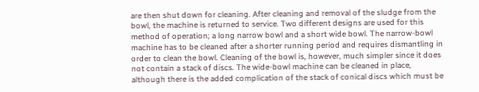are then shut down for cleaning. After cleaning and removal of the sludge from the bowl, the machine is returned to service. Two different designs are used for this method of operation; a long narrow bowl and a short wide bowl. The narrow-bowl machine has to be cleaned after a shorter running period and requires dismantling in order to clean the bowl. Cleaning of the bowl is, however, much simpler since it does not contain a stack of discs. The wide-bowl machine can be cleaned in place, although there is the added complication of the stack of conical discs which must be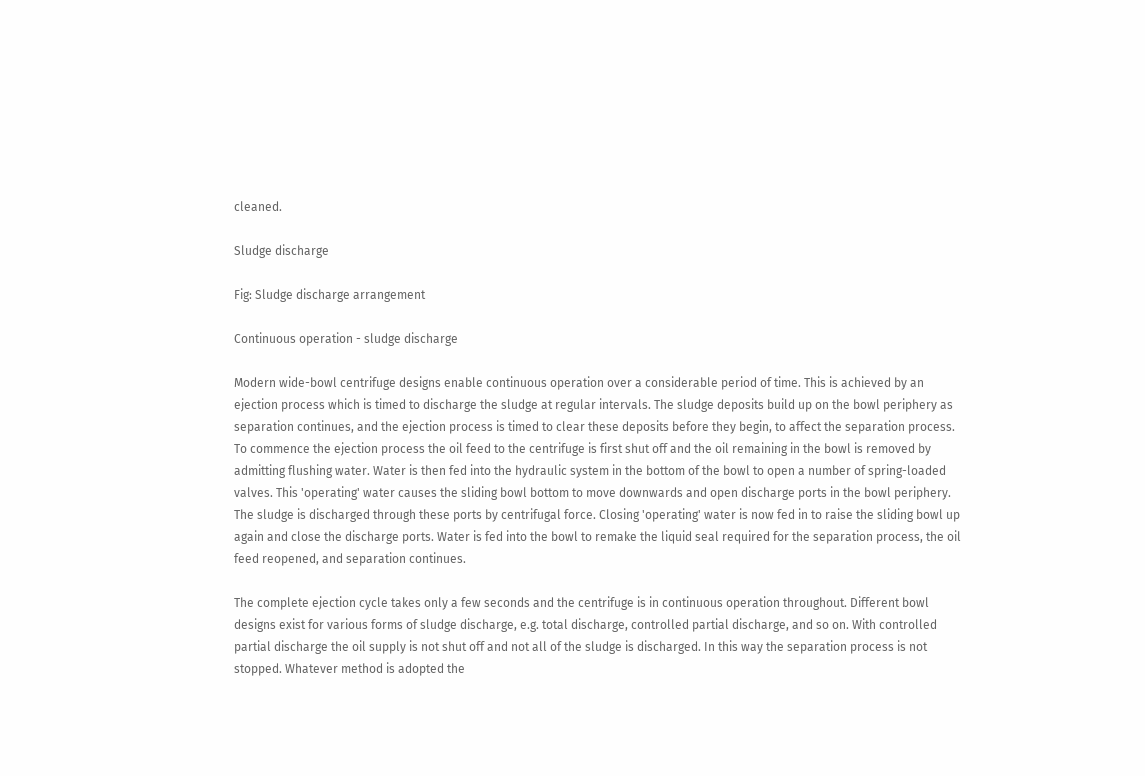cleaned.

Sludge discharge

Fig: Sludge discharge arrangement

Continuous operation - sludge discharge

Modern wide-bowl centrifuge designs enable continuous operation over a considerable period of time. This is achieved by an ejection process which is timed to discharge the sludge at regular intervals. The sludge deposits build up on the bowl periphery as separation continues, and the ejection process is timed to clear these deposits before they begin, to affect the separation process. To commence the ejection process the oil feed to the centrifuge is first shut off and the oil remaining in the bowl is removed by admitting flushing water. Water is then fed into the hydraulic system in the bottom of the bowl to open a number of spring-loaded valves. This 'operating' water causes the sliding bowl bottom to move downwards and open discharge ports in the bowl periphery. The sludge is discharged through these ports by centrifugal force. Closing 'operating' water is now fed in to raise the sliding bowl up again and close the discharge ports. Water is fed into the bowl to remake the liquid seal required for the separation process, the oil feed reopened, and separation continues.

The complete ejection cycle takes only a few seconds and the centrifuge is in continuous operation throughout. Different bowl designs exist for various forms of sludge discharge, e.g. total discharge, controlled partial discharge, and so on. With controlled partial discharge the oil supply is not shut off and not all of the sludge is discharged. In this way the separation process is not stopped. Whatever method is adopted the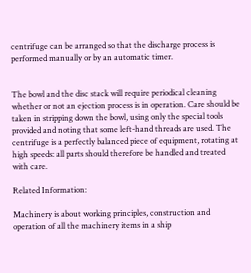centrifuge can be arranged so that the discharge process is performed manually or by an automatic timer.


The bowl and the disc stack will require periodical cleaning whether or not an ejection process is in operation. Care should be taken in stripping down the bowl, using only the special tools provided and noting that some left-hand threads are used. The centrifuge is a perfectly balanced piece of equipment, rotating at high speeds: all parts should therefore be handled and treated with care.

Related Information:

Machinery is about working principles, construction and operation of all the machinery items in a ship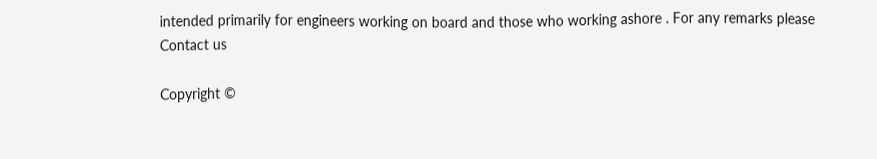intended primarily for engineers working on board and those who working ashore . For any remarks please
Contact us

Copyright ©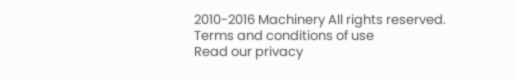2010-2016 Machinery All rights reserved.
Terms and conditions of use
Read our privacy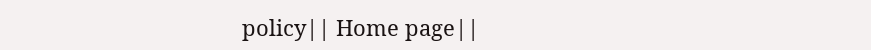policy|| Home page||